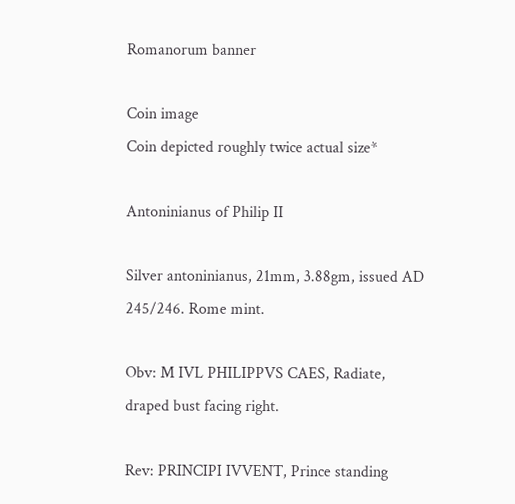Romanorum banner

Coin image
Coin depicted roughly twice actual size*

Antoninianus of Philip II

Silver antoninianus, 21mm, 3.88gm, issued AD 245/246. Rome mint.

Obv: M IVL PHILIPPVS CAES, Radiate, draped bust facing right.

Rev: PRINCIPI IVVENT, Prince standing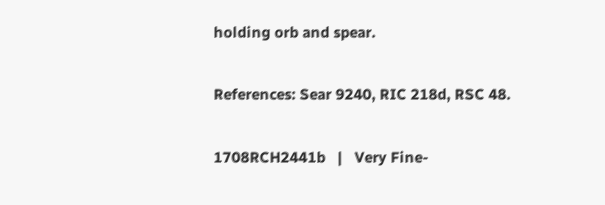holding orb and spear.

References: Sear 9240, RIC 218d, RSC 48.

1708RCH2441b   |   Very Fine-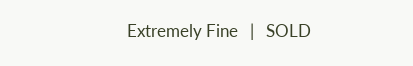Extremely Fine   |   SOLD